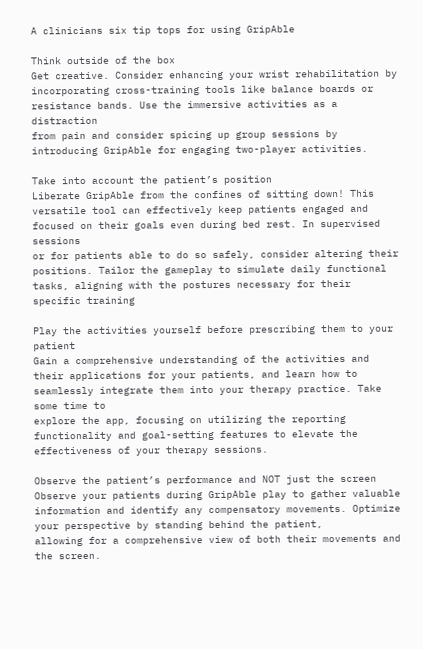A clinicians six tip tops for using GripAble

Think outside of the box
Get creative. Consider enhancing your wrist rehabilitation by incorporating cross-training tools like balance boards or resistance bands. Use the immersive activities as a distraction
from pain and consider spicing up group sessions by introducing GripAble for engaging two-player activities.

Take into account the patient’s position
Liberate GripAble from the confines of sitting down! This versatile tool can effectively keep patients engaged and focused on their goals even during bed rest. In supervised sessions
or for patients able to do so safely, consider altering their positions. Tailor the gameplay to simulate daily functional tasks, aligning with the postures necessary for their specific training

Play the activities yourself before prescribing them to your patient
Gain a comprehensive understanding of the activities and their applications for your patients, and learn how to seamlessly integrate them into your therapy practice. Take some time to
explore the app, focusing on utilizing the reporting functionality and goal-setting features to elevate the effectiveness of your therapy sessions.

Observe the patient’s performance and NOT just the screen
Observe your patients during GripAble play to gather valuable information and identify any compensatory movements. Optimize your perspective by standing behind the patient,
allowing for a comprehensive view of both their movements and the screen.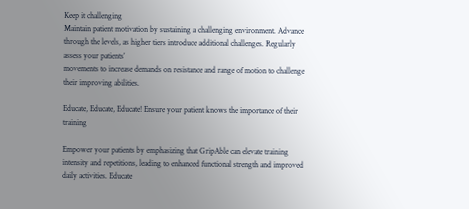Keep it challenging
Maintain patient motivation by sustaining a challenging environment. Advance through the levels, as higher tiers introduce additional challenges. Regularly assess your patients’
movements to increase demands on resistance and range of motion to challenge their improving abilities.

Educate, Educate, Educate! Ensure your patient knows the importance of their training

Empower your patients by emphasizing that GripAble can elevate training intensity and repetitions, leading to enhanced functional strength and improved daily activities. Educate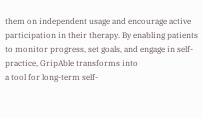them on independent usage and encourage active participation in their therapy. By enabling patients to monitor progress, set goals, and engage in self-practice, GripAble transforms into
a tool for long-term self-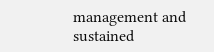management and sustained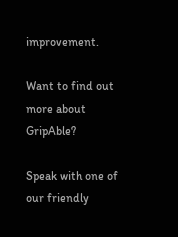improvement.

Want to find out more about GripAble?

Speak with one of our friendly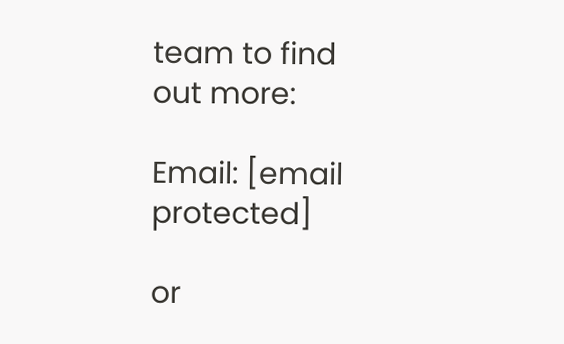team to find out more:

Email: [email protected]

or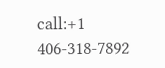call:+1 406-318-7892